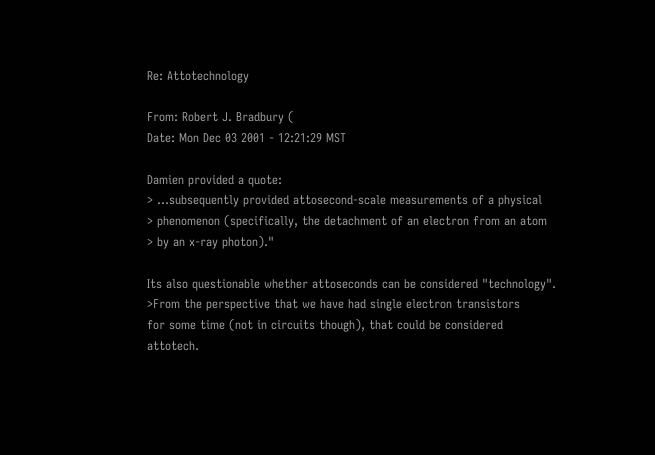Re: Attotechnology

From: Robert J. Bradbury (
Date: Mon Dec 03 2001 - 12:21:29 MST

Damien provided a quote:
> ...subsequently provided attosecond-scale measurements of a physical
> phenomenon (specifically, the detachment of an electron from an atom
> by an x-ray photon)."

Its also questionable whether attoseconds can be considered "technology".
>From the perspective that we have had single electron transistors
for some time (not in circuits though), that could be considered
attotech.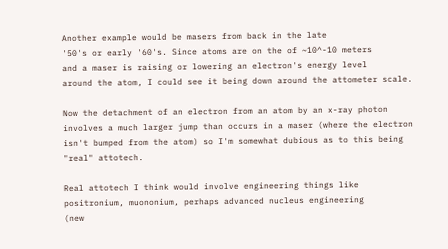Another example would be masers from back in the late
'50's or early '60's. Since atoms are on the of ~10^-10 meters
and a maser is raising or lowering an electron's energy level
around the atom, I could see it being down around the attometer scale.

Now the detachment of an electron from an atom by an x-ray photon
involves a much larger jump than occurs in a maser (where the electron
isn't bumped from the atom) so I'm somewhat dubious as to this being
"real" attotech.

Real attotech I think would involve engineering things like
positronium, muononium, perhaps advanced nucleus engineering
(new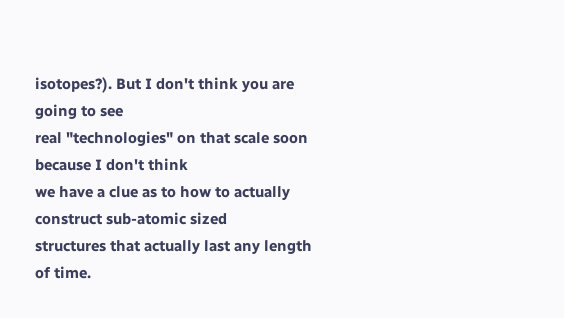isotopes?). But I don't think you are going to see
real "technologies" on that scale soon because I don't think
we have a clue as to how to actually construct sub-atomic sized
structures that actually last any length of time.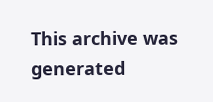This archive was generated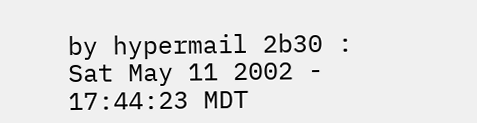by hypermail 2b30 : Sat May 11 2002 - 17:44:23 MDT